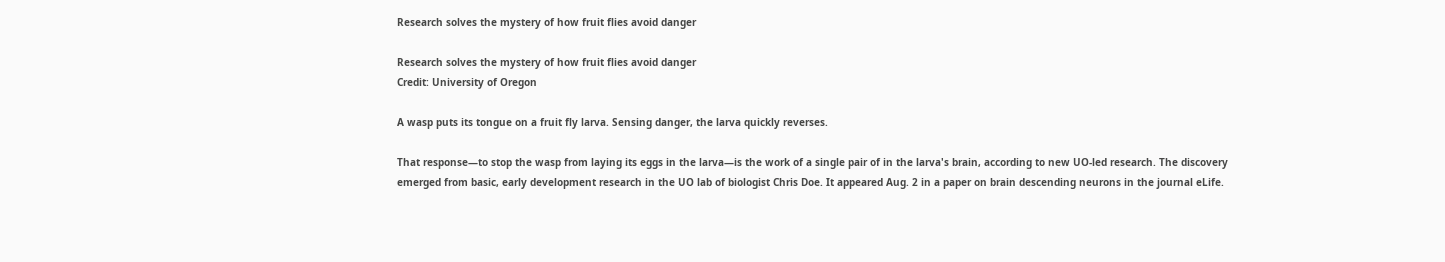Research solves the mystery of how fruit flies avoid danger

Research solves the mystery of how fruit flies avoid danger
Credit: University of Oregon

A wasp puts its tongue on a fruit fly larva. Sensing danger, the larva quickly reverses.

That response—to stop the wasp from laying its eggs in the larva—is the work of a single pair of in the larva's brain, according to new UO-led research. The discovery emerged from basic, early development research in the UO lab of biologist Chris Doe. It appeared Aug. 2 in a paper on brain descending neurons in the journal eLife.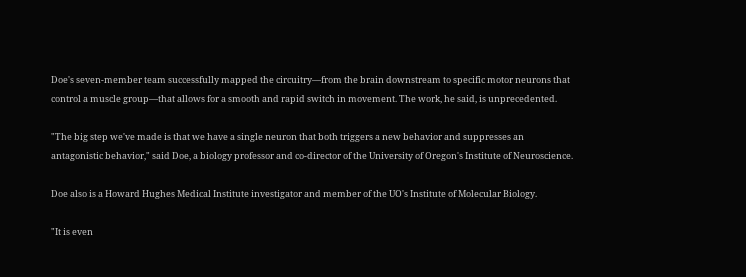Doe's seven-member team successfully mapped the circuitry—from the brain downstream to specific motor neurons that control a muscle group—that allows for a smooth and rapid switch in movement. The work, he said, is unprecedented.

"The big step we've made is that we have a single neuron that both triggers a new behavior and suppresses an antagonistic behavior," said Doe, a biology professor and co-director of the University of Oregon's Institute of Neuroscience.

Doe also is a Howard Hughes Medical Institute investigator and member of the UO's Institute of Molecular Biology.

"It is even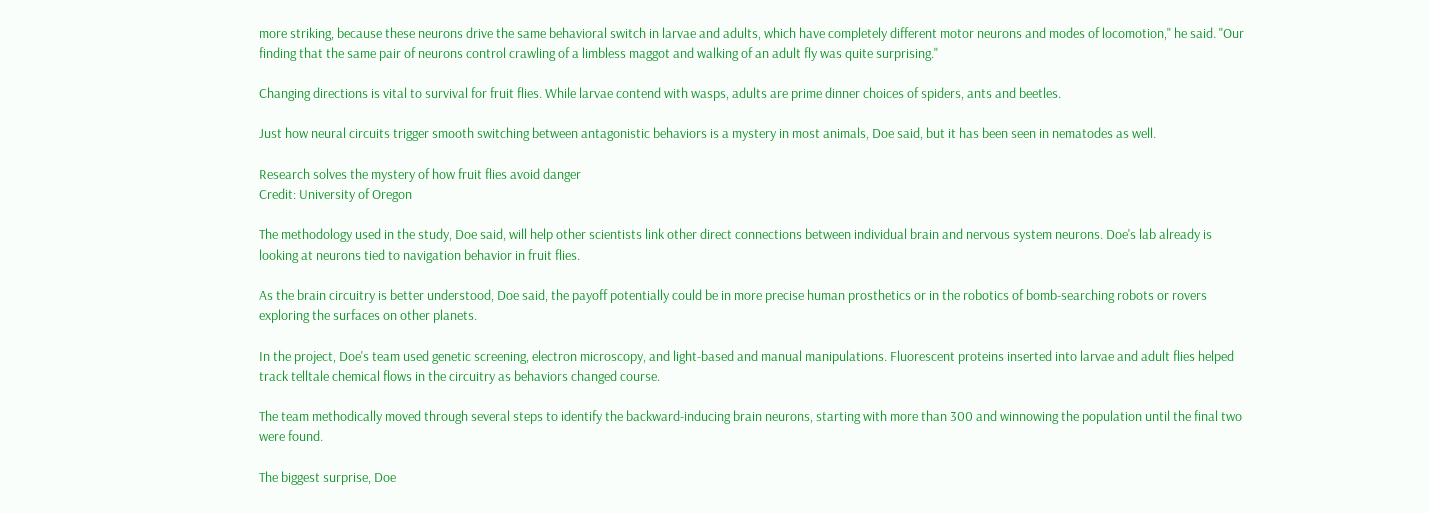more striking, because these neurons drive the same behavioral switch in larvae and adults, which have completely different motor neurons and modes of locomotion," he said. "Our finding that the same pair of neurons control crawling of a limbless maggot and walking of an adult fly was quite surprising."

Changing directions is vital to survival for fruit flies. While larvae contend with wasps, adults are prime dinner choices of spiders, ants and beetles.

Just how neural circuits trigger smooth switching between antagonistic behaviors is a mystery in most animals, Doe said, but it has been seen in nematodes as well.

Research solves the mystery of how fruit flies avoid danger
Credit: University of Oregon

The methodology used in the study, Doe said, will help other scientists link other direct connections between individual brain and nervous system neurons. Doe's lab already is looking at neurons tied to navigation behavior in fruit flies.

As the brain circuitry is better understood, Doe said, the payoff potentially could be in more precise human prosthetics or in the robotics of bomb-searching robots or rovers exploring the surfaces on other planets.

In the project, Doe's team used genetic screening, electron microscopy, and light-based and manual manipulations. Fluorescent proteins inserted into larvae and adult flies helped track telltale chemical flows in the circuitry as behaviors changed course.

The team methodically moved through several steps to identify the backward-inducing brain neurons, starting with more than 300 and winnowing the population until the final two were found.

The biggest surprise, Doe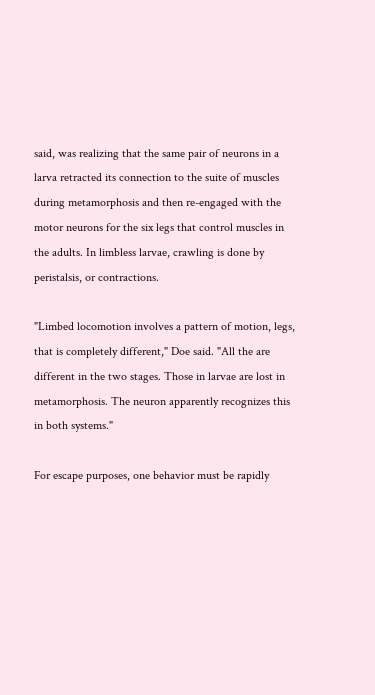said, was realizing that the same pair of neurons in a larva retracted its connection to the suite of muscles during metamorphosis and then re-engaged with the motor neurons for the six legs that control muscles in the adults. In limbless larvae, crawling is done by peristalsis, or contractions.

"Limbed locomotion involves a pattern of motion, legs, that is completely different," Doe said. "All the are different in the two stages. Those in larvae are lost in metamorphosis. The neuron apparently recognizes this in both systems."

For escape purposes, one behavior must be rapidly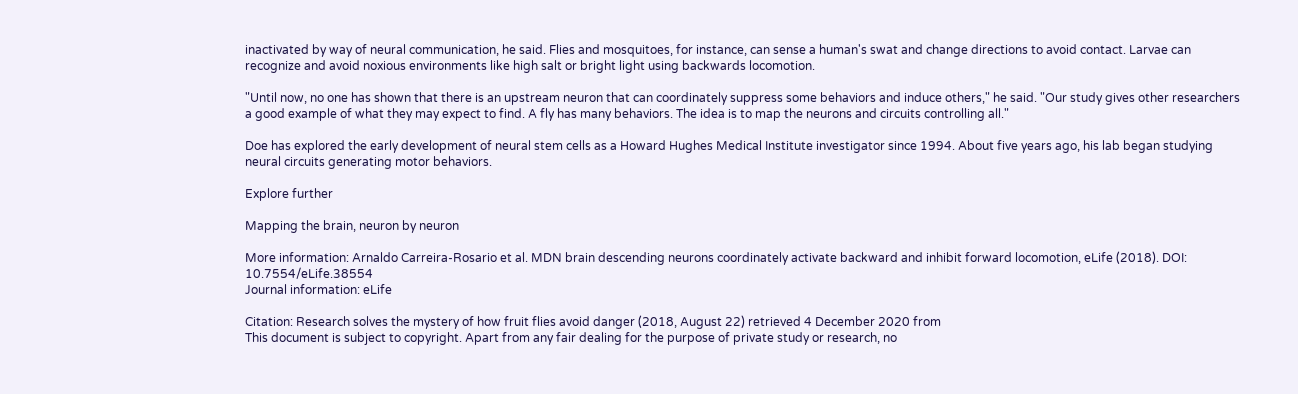inactivated by way of neural communication, he said. Flies and mosquitoes, for instance, can sense a human's swat and change directions to avoid contact. Larvae can recognize and avoid noxious environments like high salt or bright light using backwards locomotion.

"Until now, no one has shown that there is an upstream neuron that can coordinately suppress some behaviors and induce others," he said. "Our study gives other researchers a good example of what they may expect to find. A fly has many behaviors. The idea is to map the neurons and circuits controlling all."

Doe has explored the early development of neural stem cells as a Howard Hughes Medical Institute investigator since 1994. About five years ago, his lab began studying neural circuits generating motor behaviors.

Explore further

Mapping the brain, neuron by neuron

More information: Arnaldo Carreira-Rosario et al. MDN brain descending neurons coordinately activate backward and inhibit forward locomotion, eLife (2018). DOI: 10.7554/eLife.38554
Journal information: eLife

Citation: Research solves the mystery of how fruit flies avoid danger (2018, August 22) retrieved 4 December 2020 from
This document is subject to copyright. Apart from any fair dealing for the purpose of private study or research, no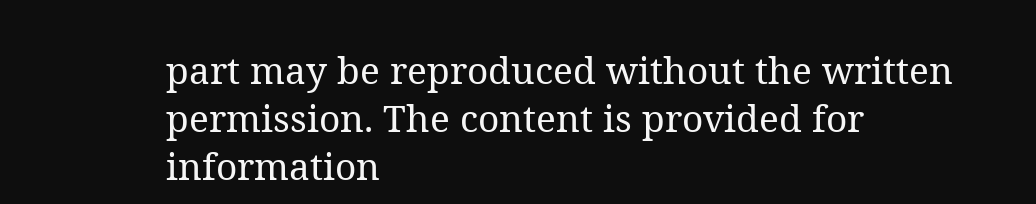part may be reproduced without the written permission. The content is provided for information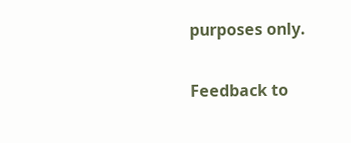purposes only.

Feedback to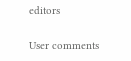editors

User comments